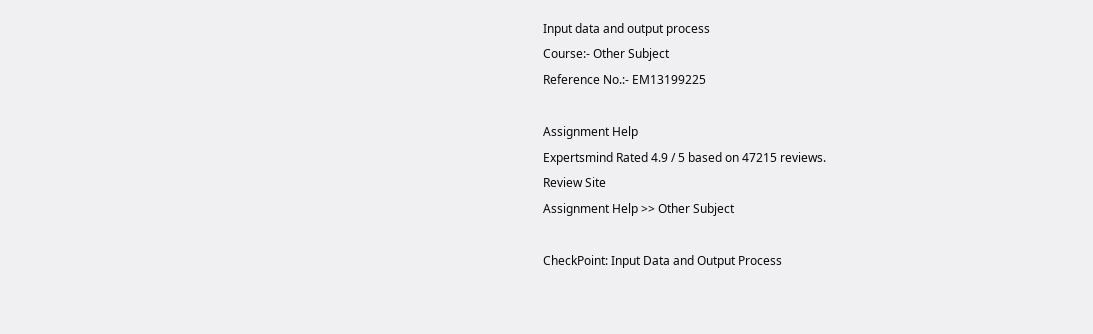Input data and output process
Course:- Other Subject
Reference No.:- EM13199225

Assignment Help
Expertsmind Rated 4.9 / 5 based on 47215 reviews.
Review Site
Assignment Help >> Other Subject

CheckPoint: Input Data and Output Process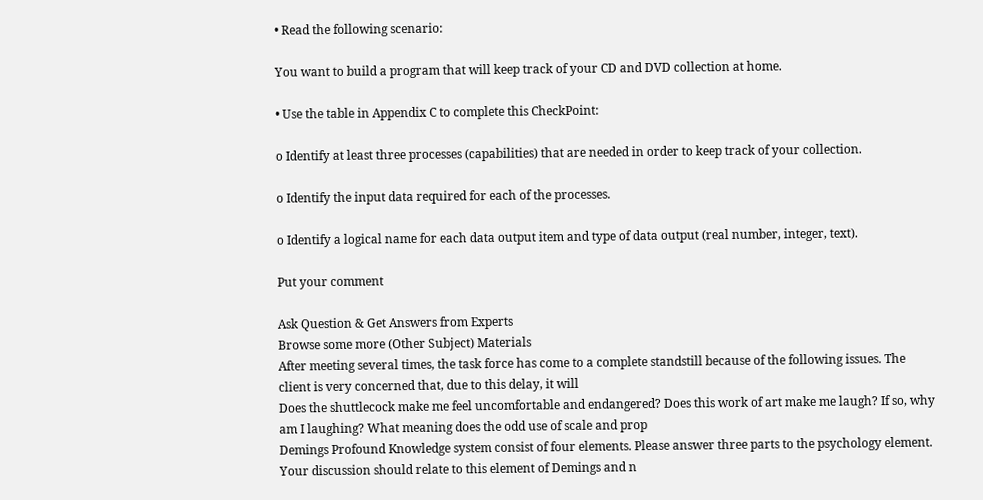• Read the following scenario:

You want to build a program that will keep track of your CD and DVD collection at home.

• Use the table in Appendix C to complete this CheckPoint:

o Identify at least three processes (capabilities) that are needed in order to keep track of your collection.

o Identify the input data required for each of the processes.

o Identify a logical name for each data output item and type of data output (real number, integer, text).

Put your comment

Ask Question & Get Answers from Experts
Browse some more (Other Subject) Materials
After meeting several times, the task force has come to a complete standstill because of the following issues. The client is very concerned that, due to this delay, it will
Does the shuttlecock make me feel uncomfortable and endangered? Does this work of art make me laugh? If so, why am I laughing? What meaning does the odd use of scale and prop
Demings Profound Knowledge system consist of four elements. Please answer three parts to the psychology element. Your discussion should relate to this element of Demings and n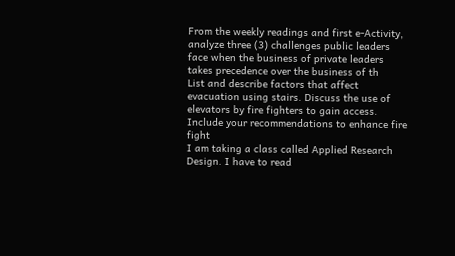From the weekly readings and first e-Activity, analyze three (3) challenges public leaders face when the business of private leaders takes precedence over the business of th
List and describe factors that affect evacuation using stairs. Discuss the use of elevators by fire fighters to gain access. Include your recommendations to enhance fire fight
I am taking a class called Applied Research Design. I have to read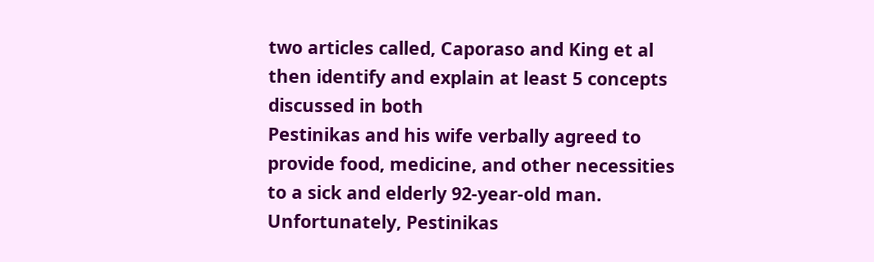two articles called, Caporaso and King et al then identify and explain at least 5 concepts discussed in both
Pestinikas and his wife verbally agreed to provide food, medicine, and other necessities to a sick and elderly 92-year-old man. Unfortunately, Pestinikas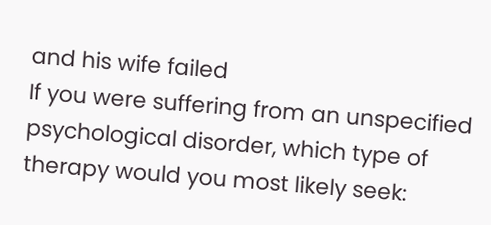and his wife failed
If you were suffering from an unspecified psychological disorder, which type of therapy would you most likely seek: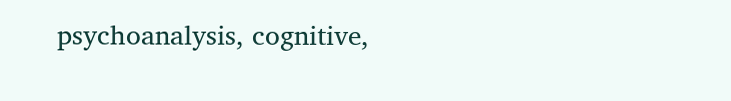psychoanalysis, cognitive,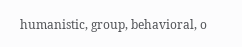humanistic, group, behavioral, o